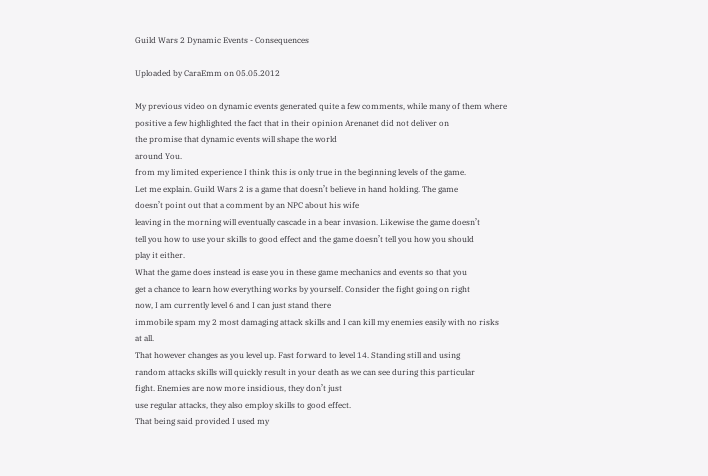Guild Wars 2 Dynamic Events - Consequences

Uploaded by CaraEmm on 05.05.2012

My previous video on dynamic events generated quite a few comments, while many of them where
positive a few highlighted the fact that in their opinion Arenanet did not deliver on
the promise that dynamic events will shape the world
around You.
from my limited experience I think this is only true in the beginning levels of the game.
Let me explain. Guild Wars 2 is a game that doesn’t believe in hand holding. The game
doesn’t point out that a comment by an NPC about his wife
leaving in the morning will eventually cascade in a bear invasion. Likewise the game doesn’t
tell you how to use your skills to good effect and the game doesn’t tell you how you should
play it either.
What the game does instead is ease you in these game mechanics and events so that you
get a chance to learn how everything works by yourself. Consider the fight going on right
now, I am currently level 6 and I can just stand there
immobile spam my 2 most damaging attack skills and I can kill my enemies easily with no risks
at all.
That however changes as you level up. Fast forward to level 14. Standing still and using
random attacks skills will quickly result in your death as we can see during this particular
fight. Enemies are now more insidious, they don’t just
use regular attacks, they also employ skills to good effect.
That being said provided I used my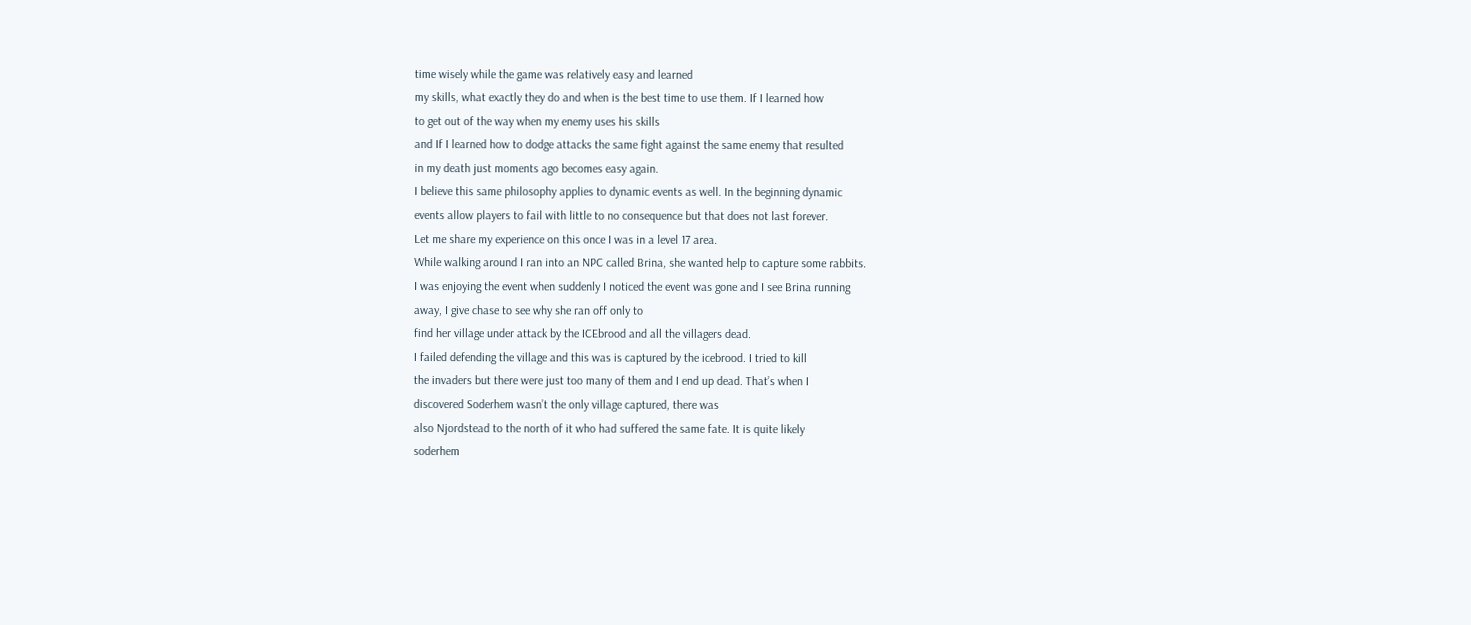time wisely while the game was relatively easy and learned
my skills, what exactly they do and when is the best time to use them. If I learned how
to get out of the way when my enemy uses his skills
and If I learned how to dodge attacks the same fight against the same enemy that resulted
in my death just moments ago becomes easy again.
I believe this same philosophy applies to dynamic events as well. In the beginning dynamic
events allow players to fail with little to no consequence but that does not last forever.
Let me share my experience on this once I was in a level 17 area.
While walking around I ran into an NPC called Brina, she wanted help to capture some rabbits.
I was enjoying the event when suddenly I noticed the event was gone and I see Brina running
away, I give chase to see why she ran off only to
find her village under attack by the ICEbrood and all the villagers dead.
I failed defending the village and this was is captured by the icebrood. I tried to kill
the invaders but there were just too many of them and I end up dead. That’s when I
discovered Soderhem wasn’t the only village captured, there was
also Njordstead to the north of it who had suffered the same fate. It is quite likely
soderhem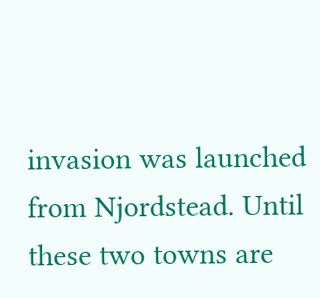invasion was launched from Njordstead. Until these two towns are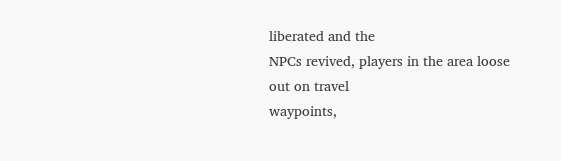liberated and the
NPCs revived, players in the area loose out on travel
waypoints,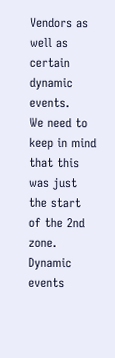Vendors as well as certain dynamic events.
We need to keep in mind that this was just the start of the 2nd zone. Dynamic events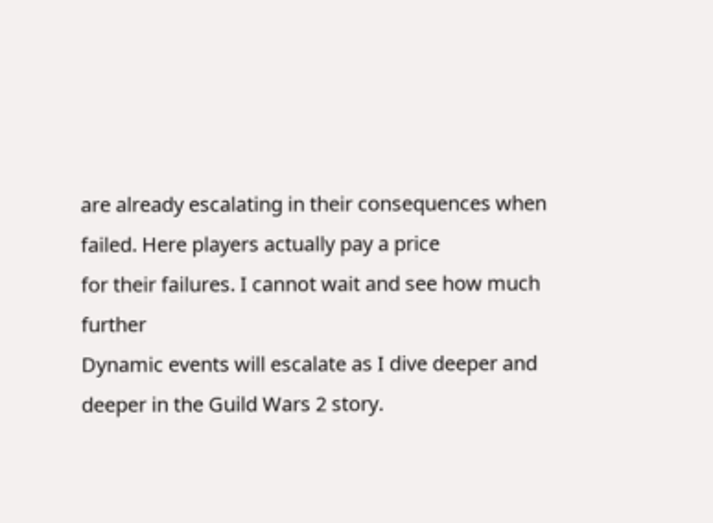are already escalating in their consequences when failed. Here players actually pay a price
for their failures. I cannot wait and see how much further
Dynamic events will escalate as I dive deeper and deeper in the Guild Wars 2 story.